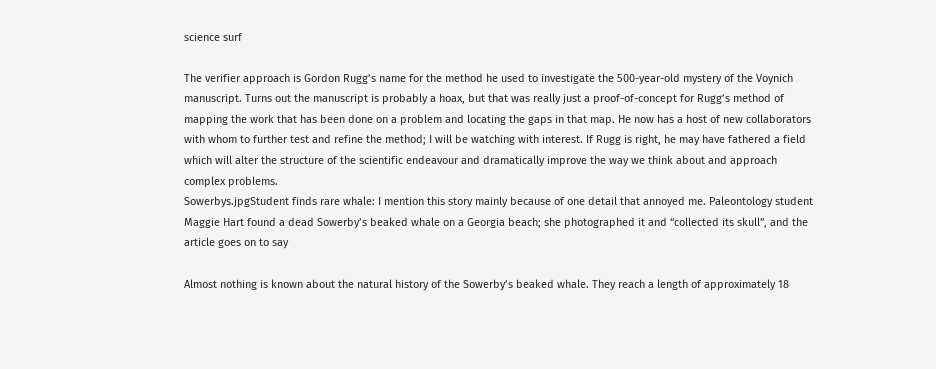science surf

The verifier approach is Gordon Rugg’s name for the method he used to investigate the 500-year-old mystery of the Voynich manuscript. Turns out the manuscript is probably a hoax, but that was really just a proof-of-concept for Rugg’s method of mapping the work that has been done on a problem and locating the gaps in that map. He now has a host of new collaborators with whom to further test and refine the method; I will be watching with interest. If Rugg is right, he may have fathered a field which will alter the structure of the scientific endeavour and dramatically improve the way we think about and approach complex problems.
Sowerbys.jpgStudent finds rare whale: I mention this story mainly because of one detail that annoyed me. Paleontology student Maggie Hart found a dead Sowerby’s beaked whale on a Georgia beach; she photographed it and “collected its skull”, and the article goes on to say

Almost nothing is known about the natural history of the Sowerby’s beaked whale. They reach a length of approximately 18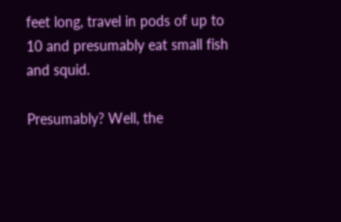feet long, travel in pods of up to 10 and presumably eat small fish and squid.

Presumably? Well, the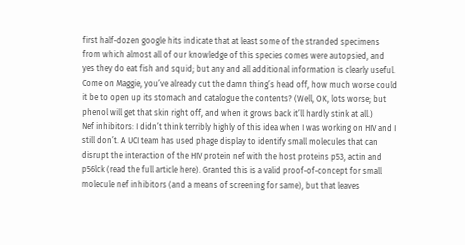first half-dozen google hits indicate that at least some of the stranded specimens from which almost all of our knowledge of this species comes were autopsied, and yes they do eat fish and squid; but any and all additional information is clearly useful. Come on Maggie, you’ve already cut the damn thing’s head off, how much worse could it be to open up its stomach and catalogue the contents? (Well, OK, lots worse; but phenol will get that skin right off, and when it grows back it’ll hardly stink at all.)
Nef inhibitors: I didn’t think terribly highly of this idea when I was working on HIV and I still don’t. A UCI team has used phage display to identify small molecules that can disrupt the interaction of the HIV protein nef with the host proteins p53, actin and p56lck (read the full article here). Granted this is a valid proof-of-concept for small molecule nef inhibitors (and a means of screening for same), but that leaves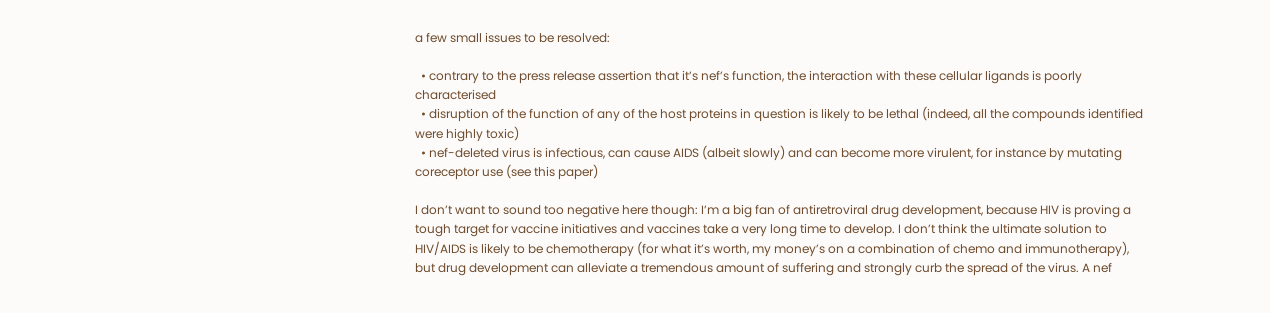a few small issues to be resolved:

  • contrary to the press release assertion that it’s nef’s function, the interaction with these cellular ligands is poorly characterised
  • disruption of the function of any of the host proteins in question is likely to be lethal (indeed, all the compounds identified were highly toxic)
  • nef-deleted virus is infectious, can cause AIDS (albeit slowly) and can become more virulent, for instance by mutating coreceptor use (see this paper)

I don’t want to sound too negative here though: I’m a big fan of antiretroviral drug development, because HIV is proving a tough target for vaccine initiatives and vaccines take a very long time to develop. I don’t think the ultimate solution to HIV/AIDS is likely to be chemotherapy (for what it’s worth, my money’s on a combination of chemo and immunotherapy), but drug development can alleviate a tremendous amount of suffering and strongly curb the spread of the virus. A nef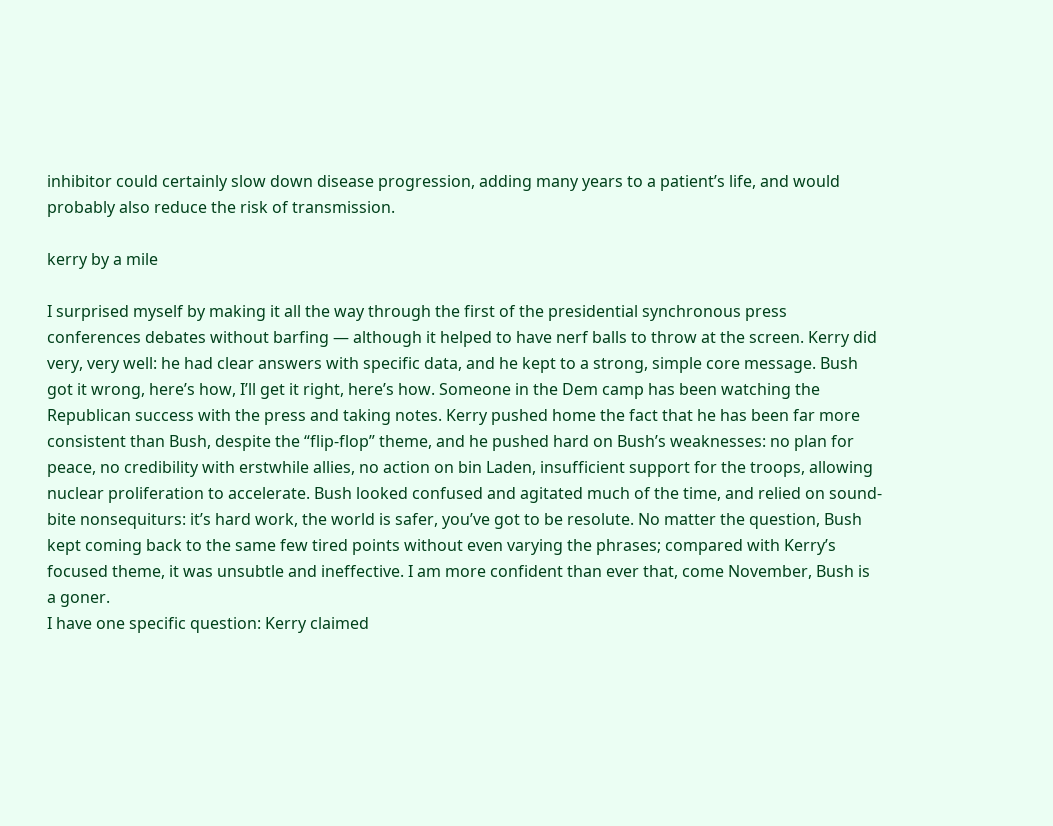inhibitor could certainly slow down disease progression, adding many years to a patient’s life, and would probably also reduce the risk of transmission.

kerry by a mile

I surprised myself by making it all the way through the first of the presidential synchronous press conferences debates without barfing — although it helped to have nerf balls to throw at the screen. Kerry did very, very well: he had clear answers with specific data, and he kept to a strong, simple core message. Bush got it wrong, here’s how, I’ll get it right, here’s how. Someone in the Dem camp has been watching the Republican success with the press and taking notes. Kerry pushed home the fact that he has been far more consistent than Bush, despite the “flip-flop” theme, and he pushed hard on Bush’s weaknesses: no plan for peace, no credibility with erstwhile allies, no action on bin Laden, insufficient support for the troops, allowing nuclear proliferation to accelerate. Bush looked confused and agitated much of the time, and relied on sound-bite nonsequiturs: it’s hard work, the world is safer, you’ve got to be resolute. No matter the question, Bush kept coming back to the same few tired points without even varying the phrases; compared with Kerry’s focused theme, it was unsubtle and ineffective. I am more confident than ever that, come November, Bush is a goner.
I have one specific question: Kerry claimed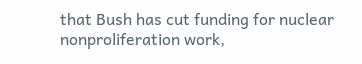that Bush has cut funding for nuclear nonproliferation work,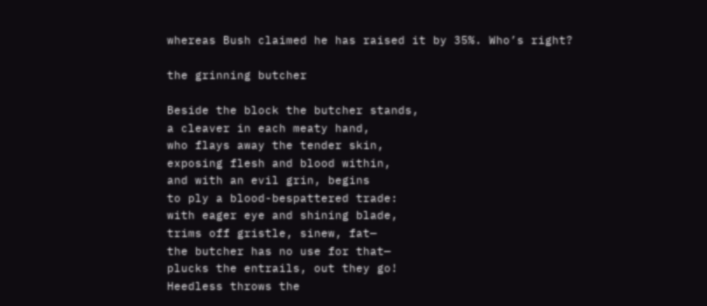whereas Bush claimed he has raised it by 35%. Who’s right?

the grinning butcher

Beside the block the butcher stands,
a cleaver in each meaty hand,
who flays away the tender skin,
exposing flesh and blood within,
and with an evil grin, begins
to ply a blood-bespattered trade:
with eager eye and shining blade,
trims off gristle, sinew, fat—
the butcher has no use for that—
plucks the entrails, out they go!
Heedless throws the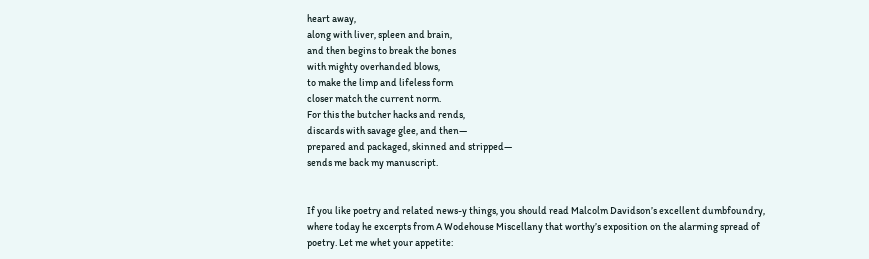heart away,
along with liver, spleen and brain,
and then begins to break the bones
with mighty overhanded blows,
to make the limp and lifeless form
closer match the current norm.
For this the butcher hacks and rends,
discards with savage glee, and then—
prepared and packaged, skinned and stripped—
sends me back my manuscript.


If you like poetry and related news-y things, you should read Malcolm Davidson’s excellent dumbfoundry, where today he excerpts from A Wodehouse Miscellany that worthy’s exposition on the alarming spread of poetry. Let me whet your appetite: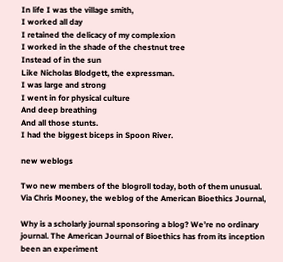In life I was the village smith,
I worked all day
I retained the delicacy of my complexion
I worked in the shade of the chestnut tree
Instead of in the sun
Like Nicholas Blodgett, the expressman.
I was large and strong
I went in for physical culture
And deep breathing
And all those stunts.
I had the biggest biceps in Spoon River.

new weblogs

Two new members of the blogroll today, both of them unusual.
Via Chris Mooney, the weblog of the American Bioethics Journal,

Why is a scholarly journal sponsoring a blog? We’re no ordinary journal. The American Journal of Bioethics has from its inception been an experiment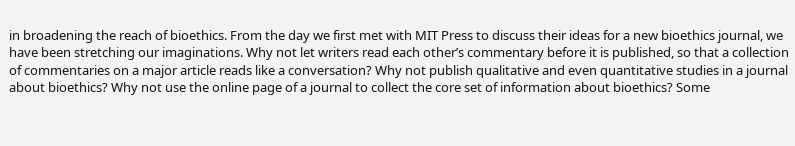in broadening the reach of bioethics. From the day we first met with MIT Press to discuss their ideas for a new bioethics journal, we have been stretching our imaginations. Why not let writers read each other’s commentary before it is published, so that a collection of commentaries on a major article reads like a conversation? Why not publish qualitative and even quantitative studies in a journal about bioethics? Why not use the online page of a journal to collect the core set of information about bioethics? Some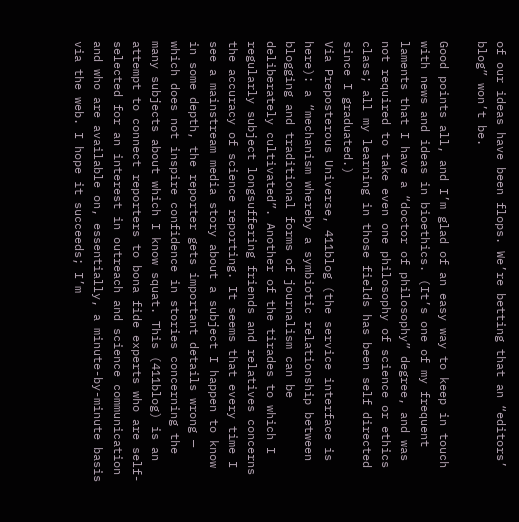of our ideas have been flops. We’re betting that an “editors’ blog” won’t be.

Good points all, and I’m glad of an easy way to keep in touch with news and ideas in bioethics. (It’s one of my frequent laments that I have a “doctor of philosophy” degree, and was not required to take even one philosophy of science or ethics class; all my learning in those fields has been self directed since I graduated.)
Via Preposterous Universe, 411blog (the service interface is here): a “mechanism whereby a symbiotic relationship between blogging and traditional forms of journalism can be deliberately cultivated”. Another of the tirades to which I regularly subject longsuffering friends and relatives concerns the accuracy of science reporting. It seems that every time I see a mainstream media story about a subject I happen to know in some depth, the reporter gets important details wrong — which does not inspire confidence in stories concerning the many subjects about which I know squat. This (411blog) is an attempt to connect reporters to bona fide experts who are self-selected for an interest in outreach and science communication and who are available on, essentially, a minute-by-minute basis via the web. I hope it succeeds; I’m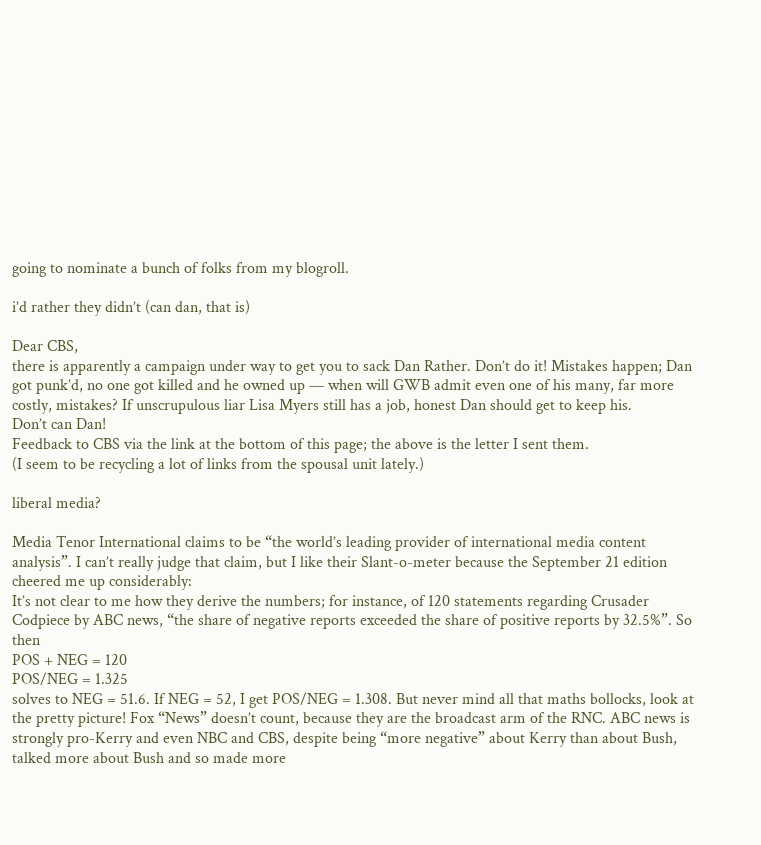going to nominate a bunch of folks from my blogroll.

i’d rather they didn’t (can dan, that is)

Dear CBS,
there is apparently a campaign under way to get you to sack Dan Rather. Don’t do it! Mistakes happen; Dan got punk’d, no one got killed and he owned up — when will GWB admit even one of his many, far more costly, mistakes? If unscrupulous liar Lisa Myers still has a job, honest Dan should get to keep his.
Don’t can Dan!
Feedback to CBS via the link at the bottom of this page; the above is the letter I sent them.
(I seem to be recycling a lot of links from the spousal unit lately.)

liberal media?

Media Tenor International claims to be “the world’s leading provider of international media content analysis”. I can’t really judge that claim, but I like their Slant-o-meter because the September 21 edition cheered me up considerably:
It’s not clear to me how they derive the numbers; for instance, of 120 statements regarding Crusader Codpiece by ABC news, “the share of negative reports exceeded the share of positive reports by 32.5%”. So then
POS + NEG = 120
POS/NEG = 1.325
solves to NEG = 51.6. If NEG = 52, I get POS/NEG = 1.308. But never mind all that maths bollocks, look at the pretty picture! Fox “News” doesn’t count, because they are the broadcast arm of the RNC. ABC news is strongly pro-Kerry and even NBC and CBS, despite being “more negative” about Kerry than about Bush, talked more about Bush and so made more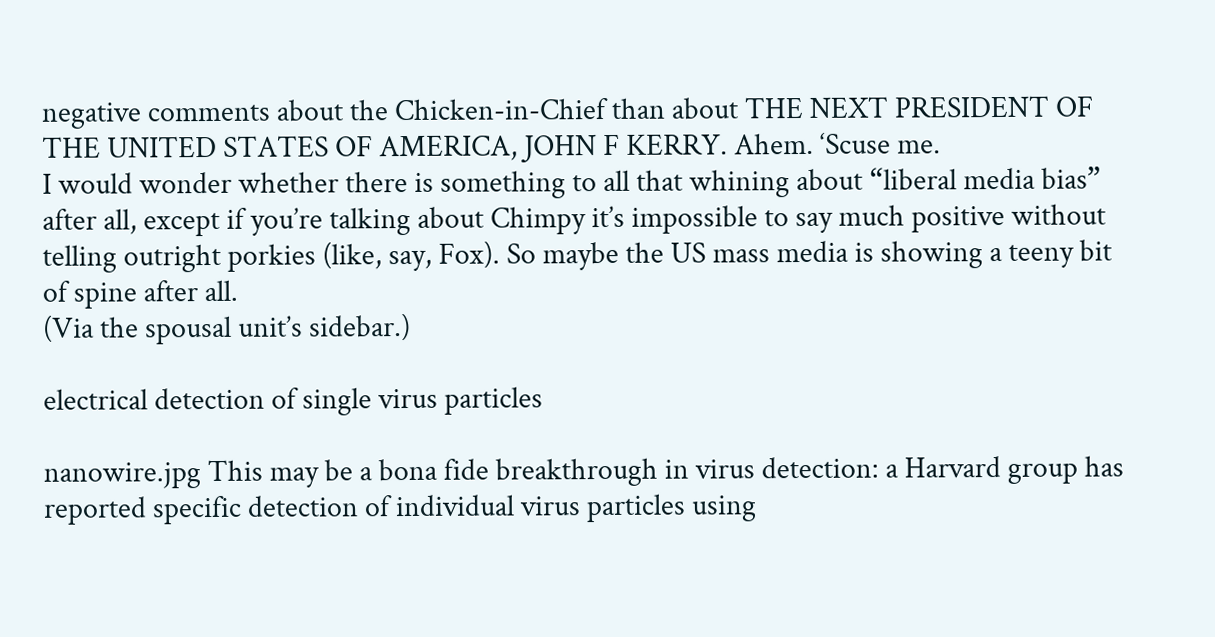negative comments about the Chicken-in-Chief than about THE NEXT PRESIDENT OF THE UNITED STATES OF AMERICA, JOHN F KERRY. Ahem. ‘Scuse me.
I would wonder whether there is something to all that whining about “liberal media bias” after all, except if you’re talking about Chimpy it’s impossible to say much positive without telling outright porkies (like, say, Fox). So maybe the US mass media is showing a teeny bit of spine after all.
(Via the spousal unit’s sidebar.)

electrical detection of single virus particles

nanowire.jpg This may be a bona fide breakthrough in virus detection: a Harvard group has reported specific detection of individual virus particles using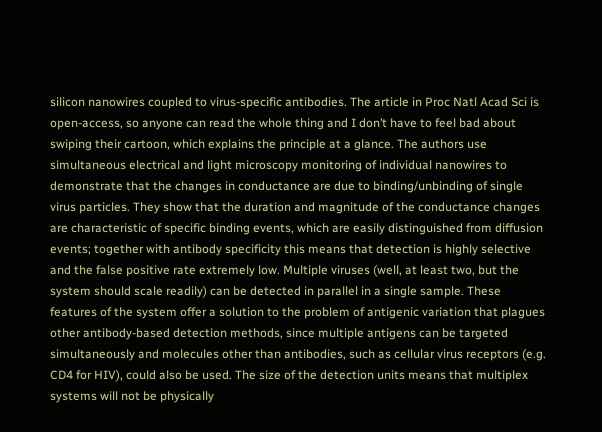silicon nanowires coupled to virus-specific antibodies. The article in Proc Natl Acad Sci is open-access, so anyone can read the whole thing and I don’t have to feel bad about swiping their cartoon, which explains the principle at a glance. The authors use simultaneous electrical and light microscopy monitoring of individual nanowires to demonstrate that the changes in conductance are due to binding/unbinding of single virus particles. They show that the duration and magnitude of the conductance changes are characteristic of specific binding events, which are easily distinguished from diffusion events; together with antibody specificity this means that detection is highly selective and the false positive rate extremely low. Multiple viruses (well, at least two, but the system should scale readily) can be detected in parallel in a single sample. These features of the system offer a solution to the problem of antigenic variation that plagues other antibody-based detection methods, since multiple antigens can be targeted simultaneously and molecules other than antibodies, such as cellular virus receptors (e.g. CD4 for HIV), could also be used. The size of the detection units means that multiplex systems will not be physically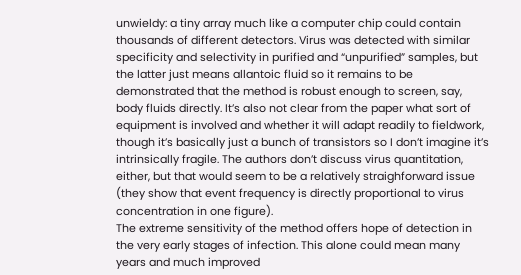unwieldy: a tiny array much like a computer chip could contain thousands of different detectors. Virus was detected with similar specificity and selectivity in purified and “unpurified” samples, but the latter just means allantoic fluid so it remains to be demonstrated that the method is robust enough to screen, say, body fluids directly. It’s also not clear from the paper what sort of equipment is involved and whether it will adapt readily to fieldwork, though it’s basically just a bunch of transistors so I don’t imagine it’s intrinsically fragile. The authors don’t discuss virus quantitation, either, but that would seem to be a relatively straighforward issue (they show that event frequency is directly proportional to virus concentration in one figure).
The extreme sensitivity of the method offers hope of detection in the very early stages of infection. This alone could mean many years and much improved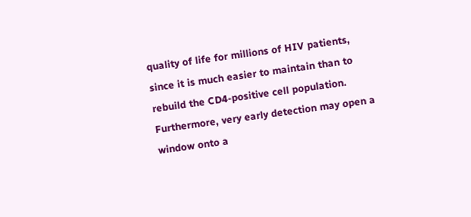quality of life for millions of HIV patients, since it is much easier to maintain than to rebuild the CD4-positive cell population. Furthermore, very early detection may open a window onto a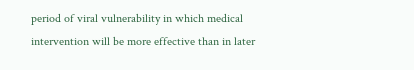period of viral vulnerability in which medical intervention will be more effective than in later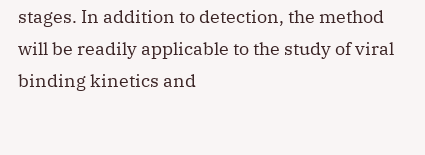stages. In addition to detection, the method will be readily applicable to the study of viral binding kinetics and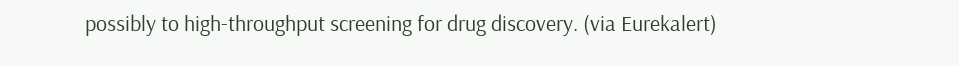possibly to high-throughput screening for drug discovery. (via Eurekalert)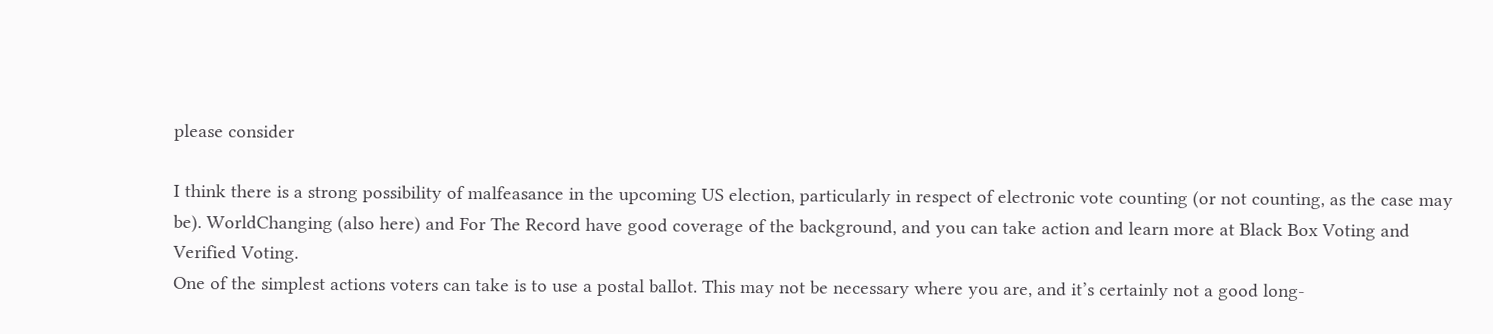please consider

I think there is a strong possibility of malfeasance in the upcoming US election, particularly in respect of electronic vote counting (or not counting, as the case may be). WorldChanging (also here) and For The Record have good coverage of the background, and you can take action and learn more at Black Box Voting and Verified Voting.
One of the simplest actions voters can take is to use a postal ballot. This may not be necessary where you are, and it’s certainly not a good long-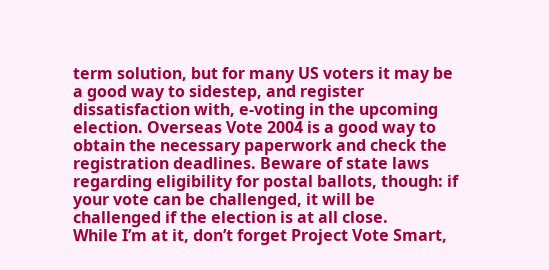term solution, but for many US voters it may be a good way to sidestep, and register dissatisfaction with, e-voting in the upcoming election. Overseas Vote 2004 is a good way to obtain the necessary paperwork and check the registration deadlines. Beware of state laws regarding eligibility for postal ballots, though: if your vote can be challenged, it will be challenged if the election is at all close.
While I’m at it, don’t forget Project Vote Smart,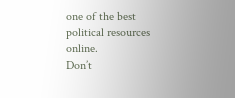one of the best political resources online.
Don’t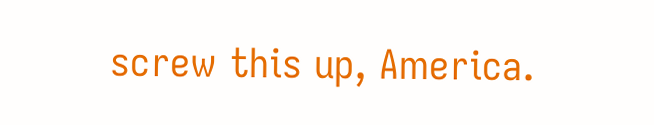screw this up, America.